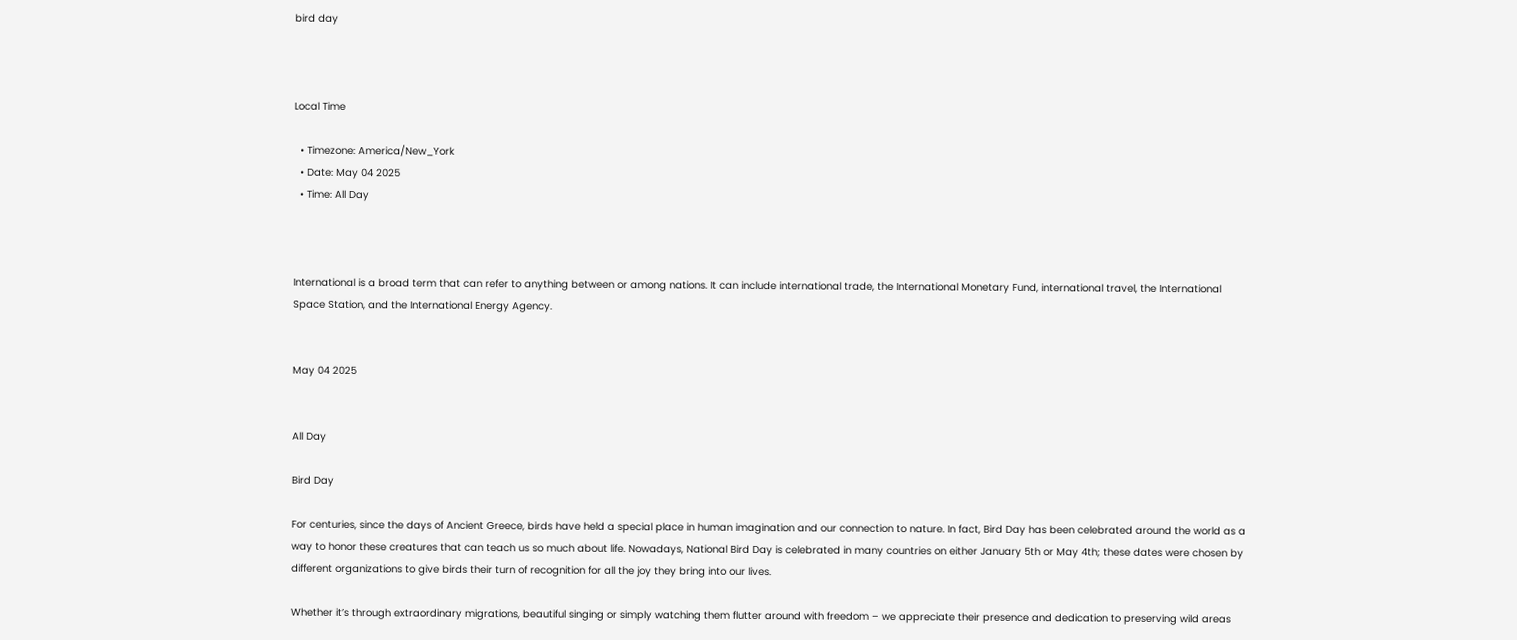bird day



Local Time

  • Timezone: America/New_York
  • Date: May 04 2025
  • Time: All Day



International is a broad term that can refer to anything between or among nations. It can include international trade, the International Monetary Fund, international travel, the International Space Station, and the International Energy Agency.


May 04 2025


All Day

Bird Day

For centuries, since the days of Ancient Greece, birds have held a special place in human imagination and our connection to nature. In fact, Bird Day has been celebrated around the world as a way to honor these creatures that can teach us so much about life. Nowadays, National Bird Day is celebrated in many countries on either January 5th or May 4th; these dates were chosen by different organizations to give birds their turn of recognition for all the joy they bring into our lives.

Whether it’s through extraordinary migrations, beautiful singing or simply watching them flutter around with freedom – we appreciate their presence and dedication to preserving wild areas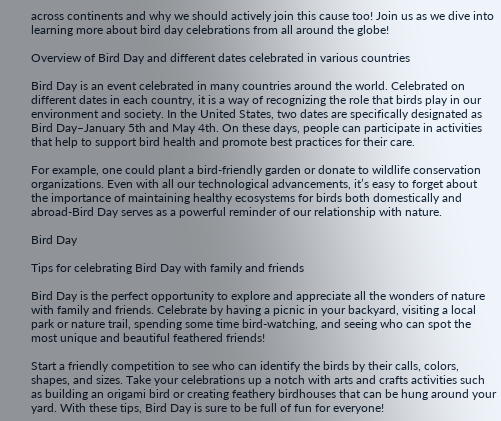across continents and why we should actively join this cause too! Join us as we dive into learning more about bird day celebrations from all around the globe!

Overview of Bird Day and different dates celebrated in various countries

Bird Day is an event celebrated in many countries around the world. Celebrated on different dates in each country, it is a way of recognizing the role that birds play in our environment and society. In the United States, two dates are specifically designated as Bird Day–January 5th and May 4th. On these days, people can participate in activities that help to support bird health and promote best practices for their care.

For example, one could plant a bird-friendly garden or donate to wildlife conservation organizations. Even with all our technological advancements, it’s easy to forget about the importance of maintaining healthy ecosystems for birds both domestically and abroad-Bird Day serves as a powerful reminder of our relationship with nature.

Bird Day

Tips for celebrating Bird Day with family and friends

Bird Day is the perfect opportunity to explore and appreciate all the wonders of nature with family and friends. Celebrate by having a picnic in your backyard, visiting a local park or nature trail, spending some time bird-watching, and seeing who can spot the most unique and beautiful feathered friends!

Start a friendly competition to see who can identify the birds by their calls, colors, shapes, and sizes. Take your celebrations up a notch with arts and crafts activities such as building an origami bird or creating feathery birdhouses that can be hung around your yard. With these tips, Bird Day is sure to be full of fun for everyone!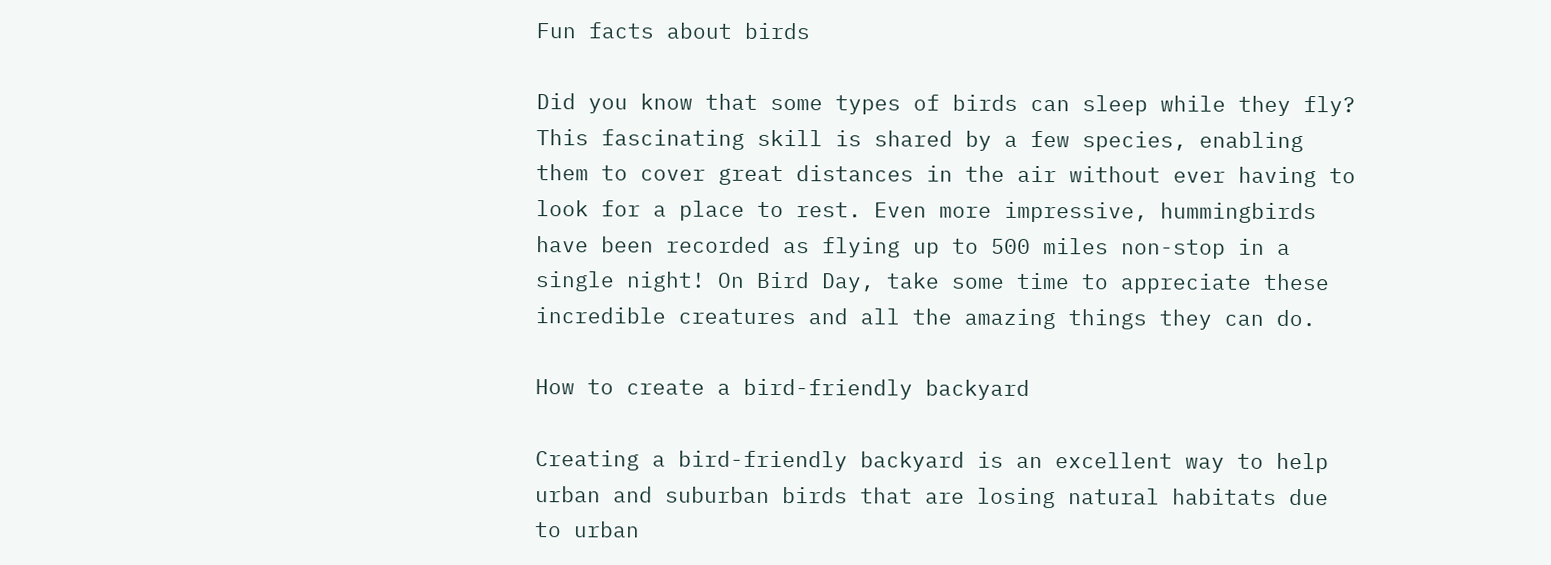Fun facts about birds

Did you know that some types of birds can sleep while they fly? This fascinating skill is shared by a few species, enabling them to cover great distances in the air without ever having to look for a place to rest. Even more impressive, hummingbirds have been recorded as flying up to 500 miles non-stop in a single night! On Bird Day, take some time to appreciate these incredible creatures and all the amazing things they can do.

How to create a bird-friendly backyard

Creating a bird-friendly backyard is an excellent way to help urban and suburban birds that are losing natural habitats due to urban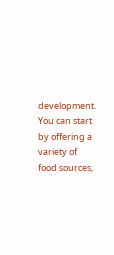development. You can start by offering a variety of food sources,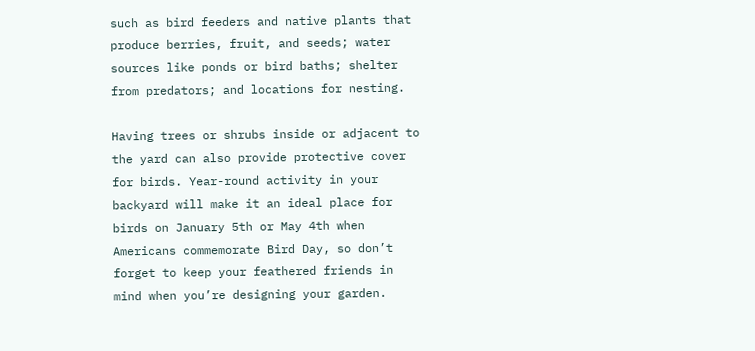such as bird feeders and native plants that produce berries, fruit, and seeds; water sources like ponds or bird baths; shelter from predators; and locations for nesting.

Having trees or shrubs inside or adjacent to the yard can also provide protective cover for birds. Year-round activity in your backyard will make it an ideal place for birds on January 5th or May 4th when Americans commemorate Bird Day, so don’t forget to keep your feathered friends in mind when you’re designing your garden.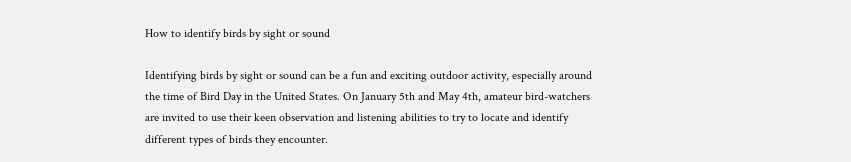How to identify birds by sight or sound

Identifying birds by sight or sound can be a fun and exciting outdoor activity, especially around the time of Bird Day in the United States. On January 5th and May 4th, amateur bird-watchers are invited to use their keen observation and listening abilities to try to locate and identify different types of birds they encounter.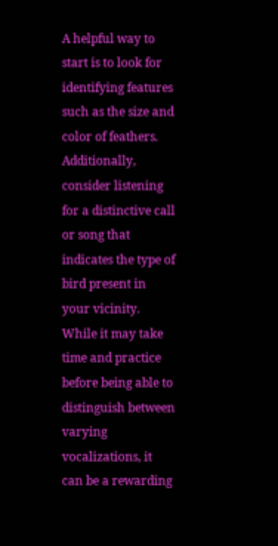A helpful way to start is to look for identifying features such as the size and color of feathers. Additionally, consider listening for a distinctive call or song that indicates the type of bird present in your vicinity. While it may take time and practice before being able to distinguish between varying vocalizations, it can be a rewarding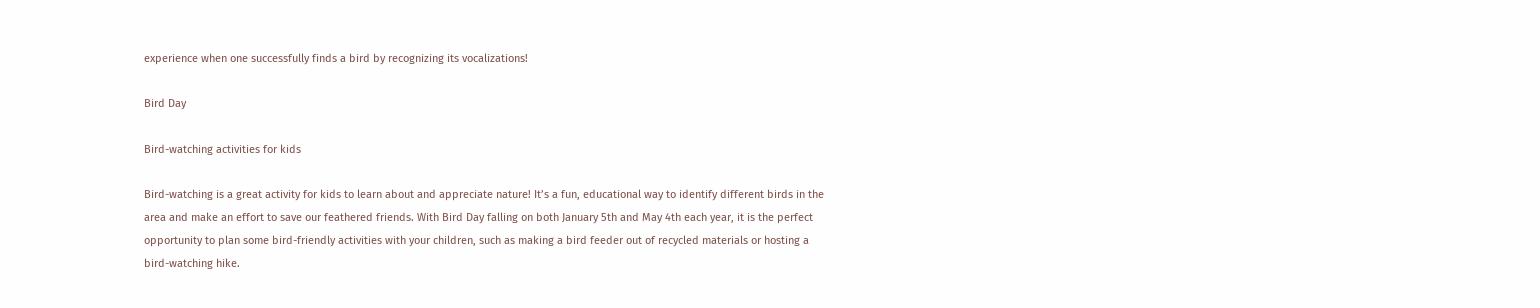experience when one successfully finds a bird by recognizing its vocalizations!

Bird Day

Bird-watching activities for kids

Bird-watching is a great activity for kids to learn about and appreciate nature! It’s a fun, educational way to identify different birds in the area and make an effort to save our feathered friends. With Bird Day falling on both January 5th and May 4th each year, it is the perfect opportunity to plan some bird-friendly activities with your children, such as making a bird feeder out of recycled materials or hosting a bird-watching hike.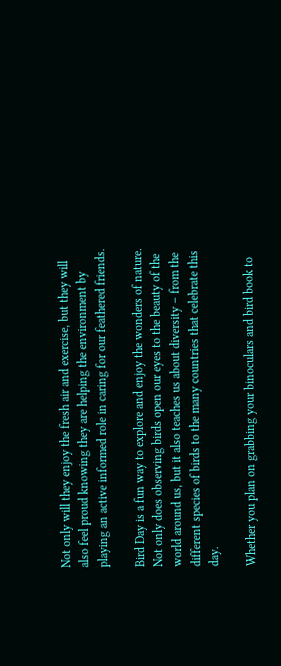Not only will they enjoy the fresh air and exercise, but they will also feel proud knowing they are helping the environment by playing an active informed role in caring for our feathered friends.

Bird Day is a fun way to explore and enjoy the wonders of nature. Not only does observing birds open our eyes to the beauty of the world around us, but it also teaches us about diversity – from the different species of birds to the many countries that celebrate this day.

Whether you plan on grabbing your binoculars and bird book to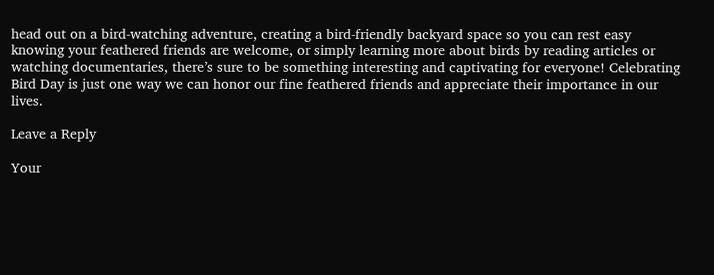head out on a bird-watching adventure, creating a bird-friendly backyard space so you can rest easy knowing your feathered friends are welcome, or simply learning more about birds by reading articles or watching documentaries, there’s sure to be something interesting and captivating for everyone! Celebrating Bird Day is just one way we can honor our fine feathered friends and appreciate their importance in our lives.

Leave a Reply

Your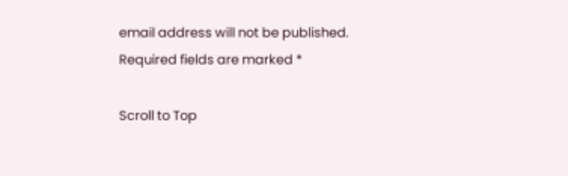email address will not be published. Required fields are marked *

Scroll to Top